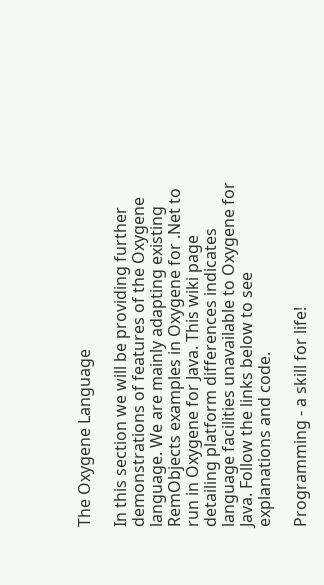The Oxygene Language

In this section we will be providing further demonstrations of features of the Oxygene language. We are mainly adapting existing RemObjects examples in Oxygene for .Net to run in Oxygene for Java. This wiki page detailing platform differences indicates language facilities unavailable to Oxygene for Java. Follow the links below to see explanations and code.

Programming - a skill for life!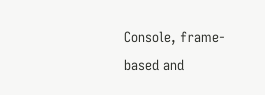Console, frame-based and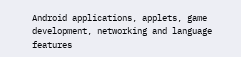Android applications, applets, game development, networking and language features